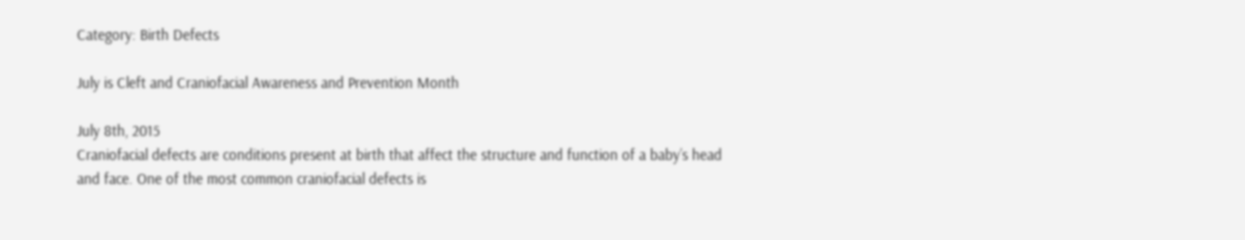Category: Birth Defects

July is Cleft and Craniofacial Awareness and Prevention Month

July 8th, 2015
Craniofacial defects are conditions present at birth that affect the structure and function of a baby’s head and face. One of the most common craniofacial defects is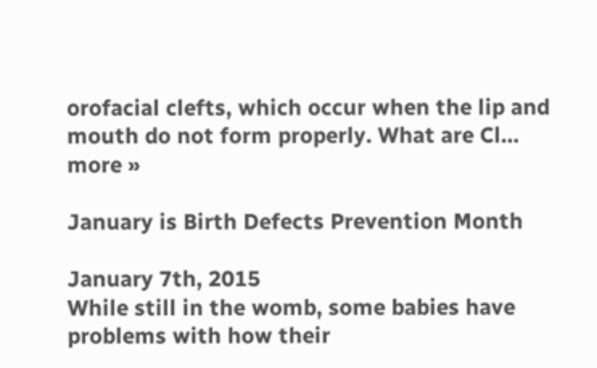orofacial clefts, which occur when the lip and mouth do not form properly. What are Cl… more »

January is Birth Defects Prevention Month

January 7th, 2015
While still in the womb, some babies have problems with how their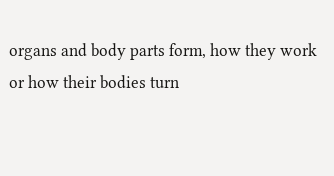organs and body parts form, how they work or how their bodies turn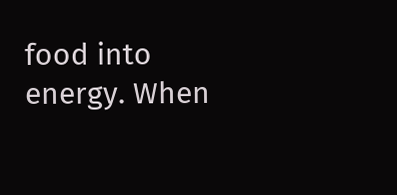food into energy. When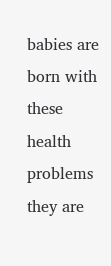babies are born with these health problems they are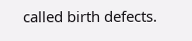called birth defects.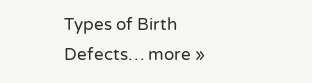Types of Birth Defects… more »